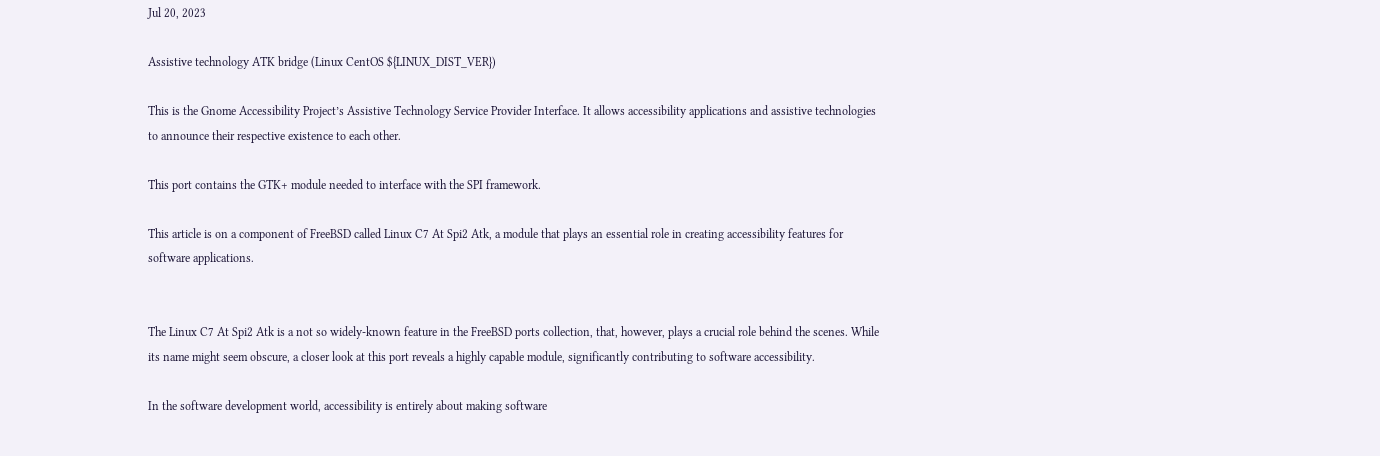Jul 20, 2023

Assistive technology ATK bridge (Linux CentOS ${LINUX_DIST_VER})

This is the Gnome Accessibility Project’s Assistive Technology Service Provider Interface. It allows accessibility applications and assistive technologies to announce their respective existence to each other.

This port contains the GTK+ module needed to interface with the SPI framework.

This article is on a component of FreeBSD called Linux C7 At Spi2 Atk, a module that plays an essential role in creating accessibility features for software applications.


The Linux C7 At Spi2 Atk is a not so widely-known feature in the FreeBSD ports collection, that, however, plays a crucial role behind the scenes. While its name might seem obscure, a closer look at this port reveals a highly capable module, significantly contributing to software accessibility.

In the software development world, accessibility is entirely about making software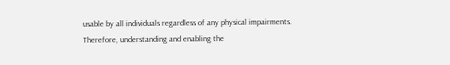usable by all individuals regardless of any physical impairments. Therefore, understanding and enabling the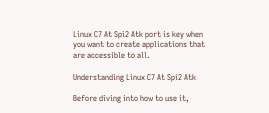Linux C7 At Spi2 Atk port is key when you want to create applications that are accessible to all.

Understanding Linux C7 At Spi2 Atk

Before diving into how to use it,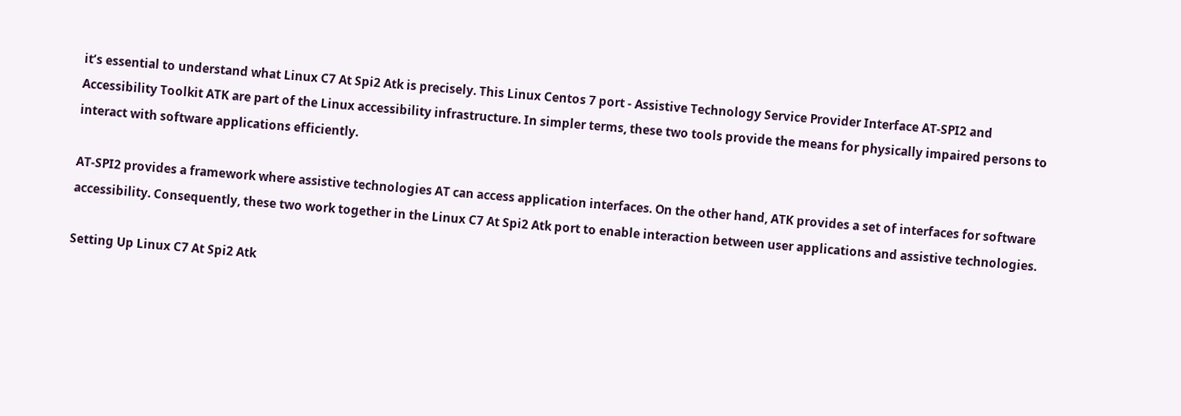it’s essential to understand what Linux C7 At Spi2 Atk is precisely. This Linux Centos 7 port - Assistive Technology Service Provider Interface AT-SPI2 and Accessibility Toolkit ATK are part of the Linux accessibility infrastructure. In simpler terms, these two tools provide the means for physically impaired persons to interact with software applications efficiently.

AT-SPI2 provides a framework where assistive technologies AT can access application interfaces. On the other hand, ATK provides a set of interfaces for software accessibility. Consequently, these two work together in the Linux C7 At Spi2 Atk port to enable interaction between user applications and assistive technologies.

Setting Up Linux C7 At Spi2 Atk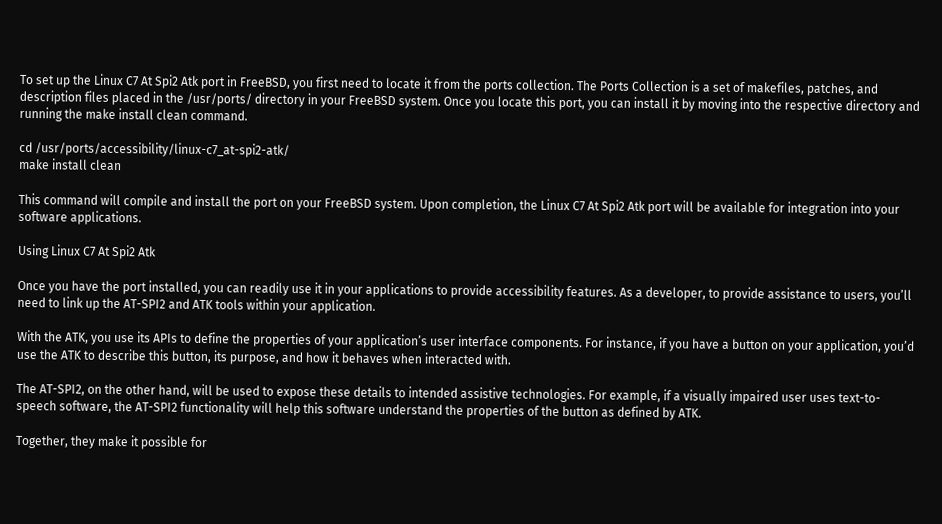To set up the Linux C7 At Spi2 Atk port in FreeBSD, you first need to locate it from the ports collection. The Ports Collection is a set of makefiles, patches, and description files placed in the /usr/ports/ directory in your FreeBSD system. Once you locate this port, you can install it by moving into the respective directory and running the make install clean command.

cd /usr/ports/accessibility/linux-c7_at-spi2-atk/
make install clean

This command will compile and install the port on your FreeBSD system. Upon completion, the Linux C7 At Spi2 Atk port will be available for integration into your software applications.

Using Linux C7 At Spi2 Atk

Once you have the port installed, you can readily use it in your applications to provide accessibility features. As a developer, to provide assistance to users, you’ll need to link up the AT-SPI2 and ATK tools within your application.

With the ATK, you use its APIs to define the properties of your application’s user interface components. For instance, if you have a button on your application, you’d use the ATK to describe this button, its purpose, and how it behaves when interacted with.

The AT-SPI2, on the other hand, will be used to expose these details to intended assistive technologies. For example, if a visually impaired user uses text-to-speech software, the AT-SPI2 functionality will help this software understand the properties of the button as defined by ATK.

Together, they make it possible for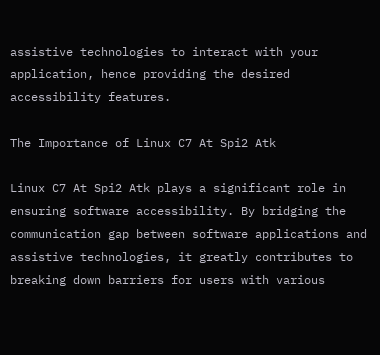assistive technologies to interact with your application, hence providing the desired accessibility features.

The Importance of Linux C7 At Spi2 Atk

Linux C7 At Spi2 Atk plays a significant role in ensuring software accessibility. By bridging the communication gap between software applications and assistive technologies, it greatly contributes to breaking down barriers for users with various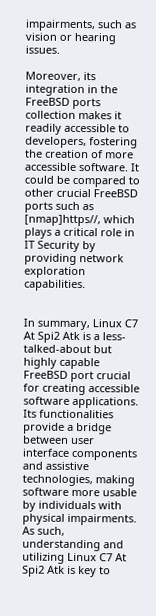impairments, such as vision or hearing issues.

Moreover, its integration in the FreeBSD ports collection makes it readily accessible to developers, fostering the creation of more accessible software. It could be compared to other crucial FreeBSD ports such as [nmap]https//, which plays a critical role in IT Security by providing network exploration capabilities.


In summary, Linux C7 At Spi2 Atk is a less-talked-about but highly capable FreeBSD port crucial for creating accessible software applications. Its functionalities provide a bridge between user interface components and assistive technologies, making software more usable by individuals with physical impairments. As such, understanding and utilizing Linux C7 At Spi2 Atk is key to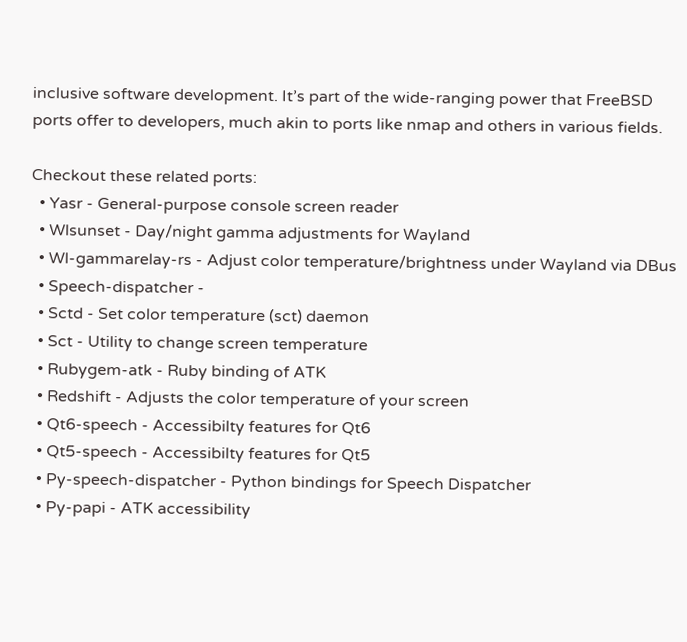inclusive software development. It’s part of the wide-ranging power that FreeBSD ports offer to developers, much akin to ports like nmap and others in various fields.

Checkout these related ports:
  • Yasr - General-purpose console screen reader
  • Wlsunset - Day/night gamma adjustments for Wayland
  • Wl-gammarelay-rs - Adjust color temperature/brightness under Wayland via DBus
  • Speech-dispatcher -
  • Sctd - Set color temperature (sct) daemon
  • Sct - Utility to change screen temperature
  • Rubygem-atk - Ruby binding of ATK
  • Redshift - Adjusts the color temperature of your screen
  • Qt6-speech - Accessibilty features for Qt6
  • Qt5-speech - Accessibilty features for Qt5
  • Py-speech-dispatcher - Python bindings for Speech Dispatcher
  • Py-papi - ATK accessibility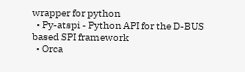wrapper for python
  • Py-atspi - Python API for the D-BUS based SPI framework
  • Orca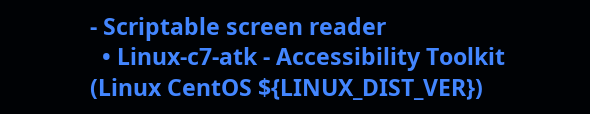- Scriptable screen reader
  • Linux-c7-atk - Accessibility Toolkit (Linux CentOS ${LINUX_DIST_VER})